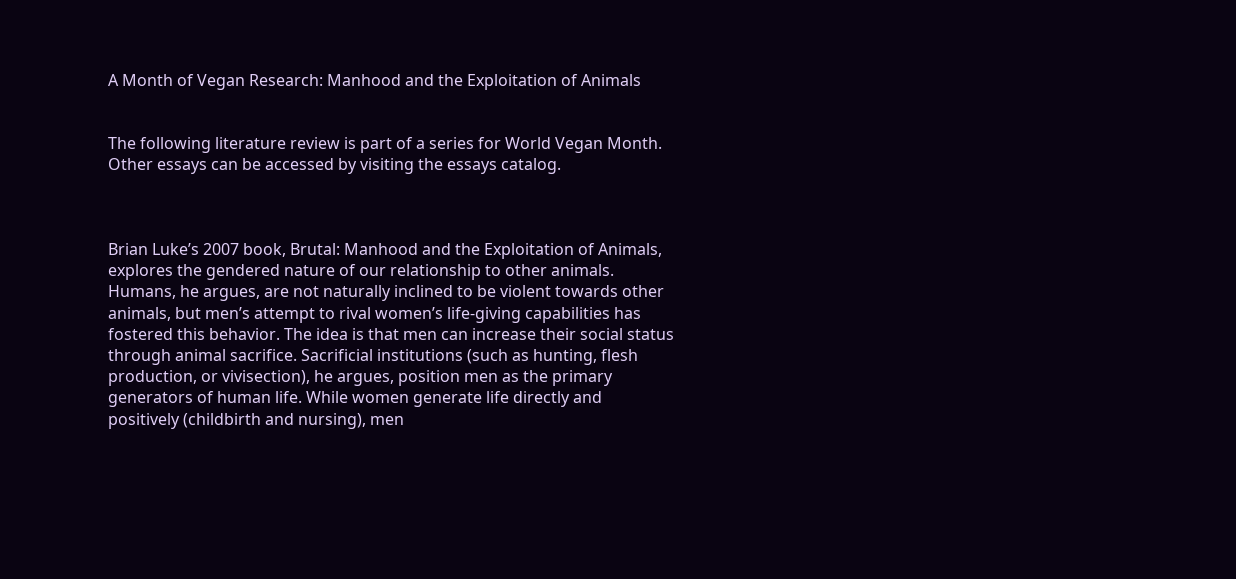A Month of Vegan Research: Manhood and the Exploitation of Animals


The following literature review is part of a series for World Vegan Month. Other essays can be accessed by visiting the essays catalog.



Brian Luke’s 2007 book, Brutal: Manhood and the Exploitation of Animals, explores the gendered nature of our relationship to other animals. Humans, he argues, are not naturally inclined to be violent towards other animals, but men’s attempt to rival women’s life-giving capabilities has fostered this behavior. The idea is that men can increase their social status through animal sacrifice. Sacrificial institutions (such as hunting, flesh production, or vivisection), he argues, position men as the primary generators of human life. While women generate life directly and positively (childbirth and nursing), men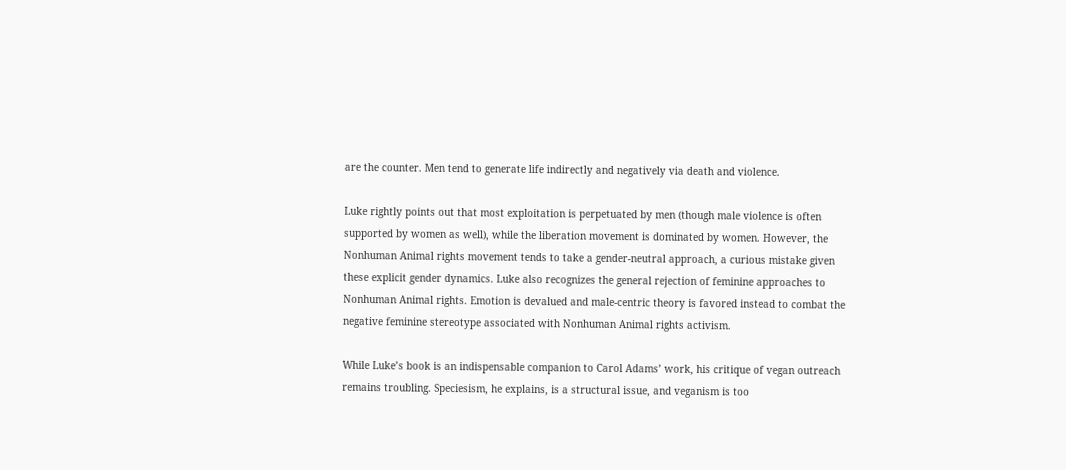are the counter. Men tend to generate life indirectly and negatively via death and violence.

Luke rightly points out that most exploitation is perpetuated by men (though male violence is often supported by women as well), while the liberation movement is dominated by women. However, the Nonhuman Animal rights movement tends to take a gender-neutral approach, a curious mistake given these explicit gender dynamics. Luke also recognizes the general rejection of feminine approaches to Nonhuman Animal rights. Emotion is devalued and male-centric theory is favored instead to combat the negative feminine stereotype associated with Nonhuman Animal rights activism.

While Luke’s book is an indispensable companion to Carol Adams’ work, his critique of vegan outreach remains troubling. Speciesism, he explains, is a structural issue, and veganism is too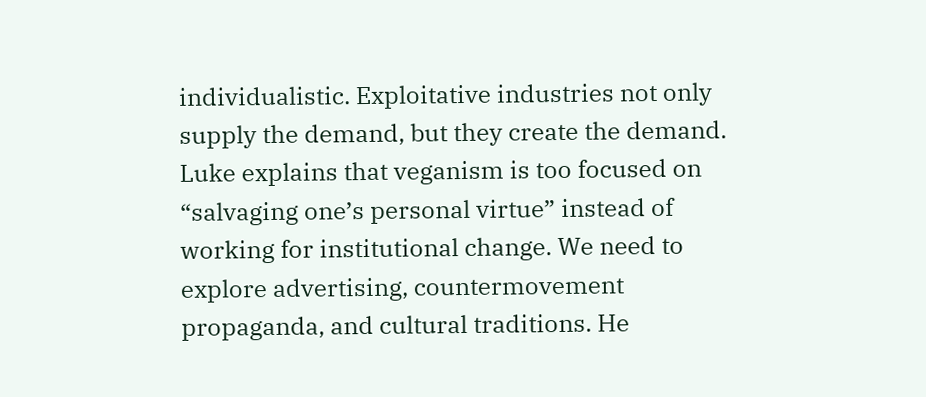individualistic. Exploitative industries not only supply the demand, but they create the demand. Luke explains that veganism is too focused on “salvaging one’s personal virtue” instead of working for institutional change. We need to explore advertising, countermovement propaganda, and cultural traditions. He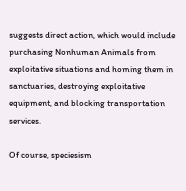suggests direct action, which would include purchasing Nonhuman Animals from exploitative situations and homing them in sanctuaries, destroying exploitative equipment, and blocking transportation services.

Of course, speciesism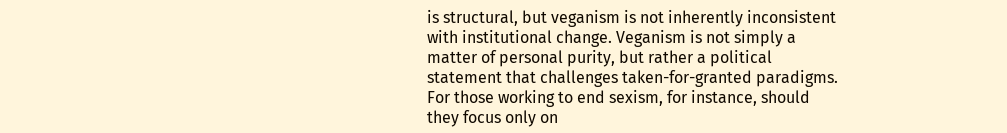is structural, but veganism is not inherently inconsistent with institutional change. Veganism is not simply a matter of personal purity, but rather a political statement that challenges taken-for-granted paradigms. For those working to end sexism, for instance, should they focus only on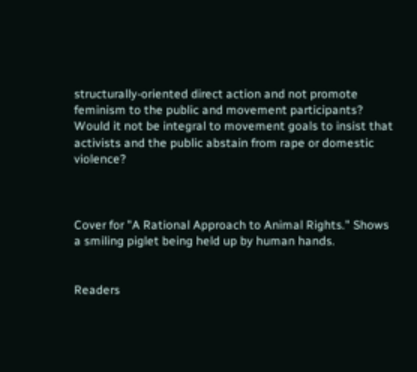structurally-oriented direct action and not promote feminism to the public and movement participants? Would it not be integral to movement goals to insist that activists and the public abstain from rape or domestic violence?



Cover for "A Rational Approach to Animal Rights." Shows a smiling piglet being held up by human hands.


Readers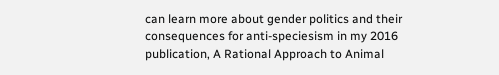can learn more about gender politics and their consequences for anti-speciesism in my 2016 publication, A Rational Approach to Animal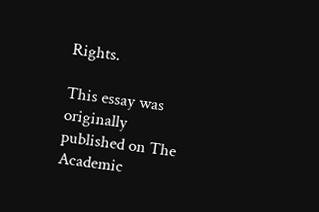Rights.

This essay was originally published on The Academic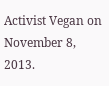Activist Vegan on November 8, 2013.